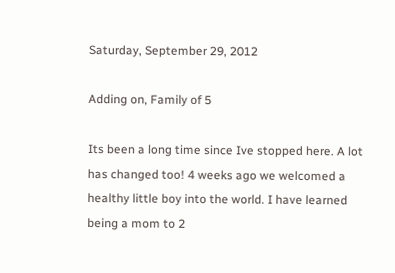Saturday, September 29, 2012

Adding on, Family of 5

Its been a long time since Ive stopped here. A lot has changed too! 4 weeks ago we welcomed a healthy little boy into the world. I have learned being a mom to 2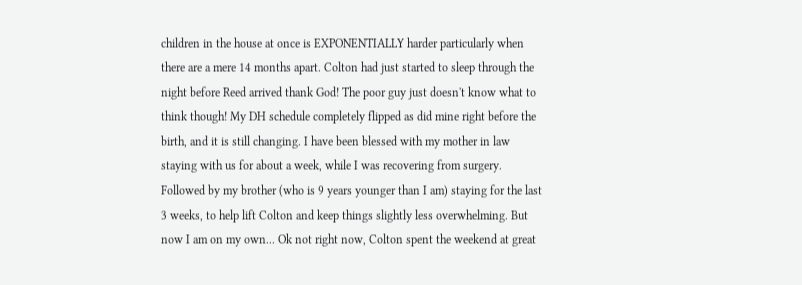children in the house at once is EXPONENTIALLY harder particularly when there are a mere 14 months apart. Colton had just started to sleep through the night before Reed arrived thank God! The poor guy just doesn't know what to think though! My DH schedule completely flipped as did mine right before the birth, and it is still changing. I have been blessed with my mother in law staying with us for about a week, while I was recovering from surgery. Followed by my brother (who is 9 years younger than I am) staying for the last 3 weeks, to help lift Colton and keep things slightly less overwhelming. But now I am on my own... Ok not right now, Colton spent the weekend at great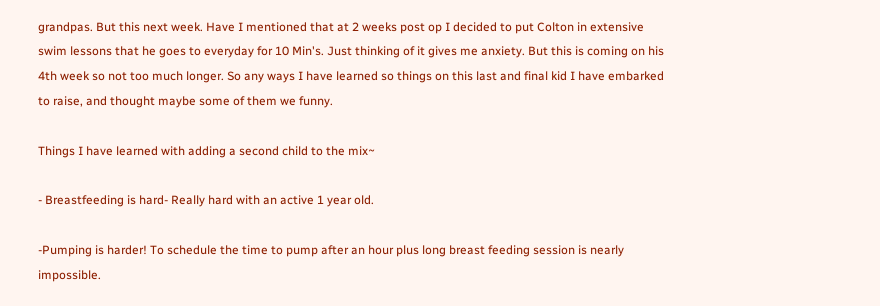grandpas. But this next week. Have I mentioned that at 2 weeks post op I decided to put Colton in extensive swim lessons that he goes to everyday for 10 Min's. Just thinking of it gives me anxiety. But this is coming on his 4th week so not too much longer. So any ways I have learned so things on this last and final kid I have embarked to raise, and thought maybe some of them we funny.

Things I have learned with adding a second child to the mix~

- Breastfeeding is hard- Really hard with an active 1 year old.

-Pumping is harder! To schedule the time to pump after an hour plus long breast feeding session is nearly impossible.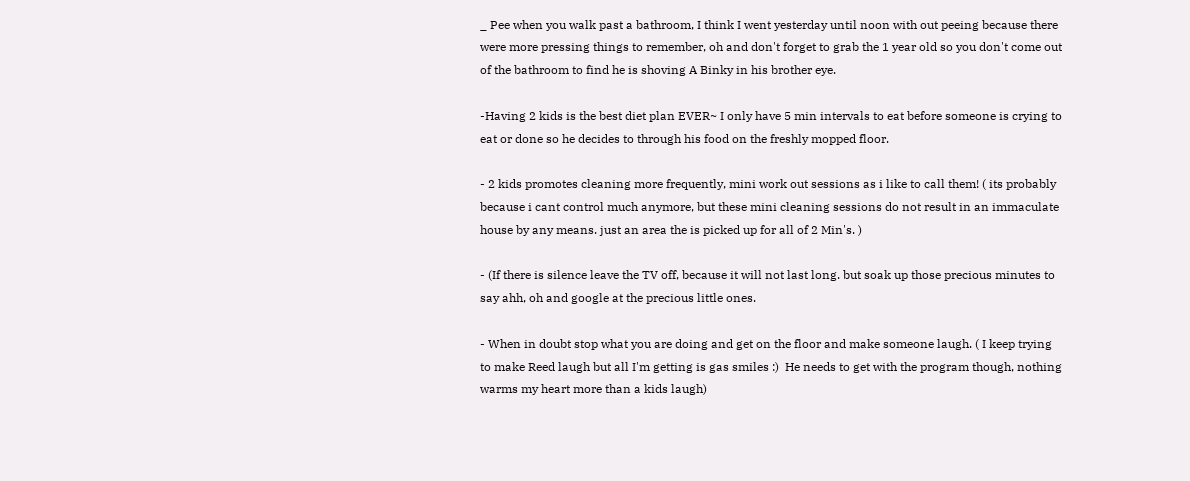_ Pee when you walk past a bathroom, I think I went yesterday until noon with out peeing because there were more pressing things to remember, oh and don't forget to grab the 1 year old so you don't come out of the bathroom to find he is shoving A Binky in his brother eye.

-Having 2 kids is the best diet plan EVER~ I only have 5 min intervals to eat before someone is crying to eat or done so he decides to through his food on the freshly mopped floor.

- 2 kids promotes cleaning more frequently, mini work out sessions as i like to call them! ( its probably because i cant control much anymore, but these mini cleaning sessions do not result in an immaculate house by any means. just an area the is picked up for all of 2 Min's. )

- (If there is silence leave the TV off, because it will not last long. but soak up those precious minutes to say ahh, oh and google at the precious little ones.

- When in doubt stop what you are doing and get on the floor and make someone laugh. ( I keep trying to make Reed laugh but all I'm getting is gas smiles :)  He needs to get with the program though, nothing warms my heart more than a kids laugh)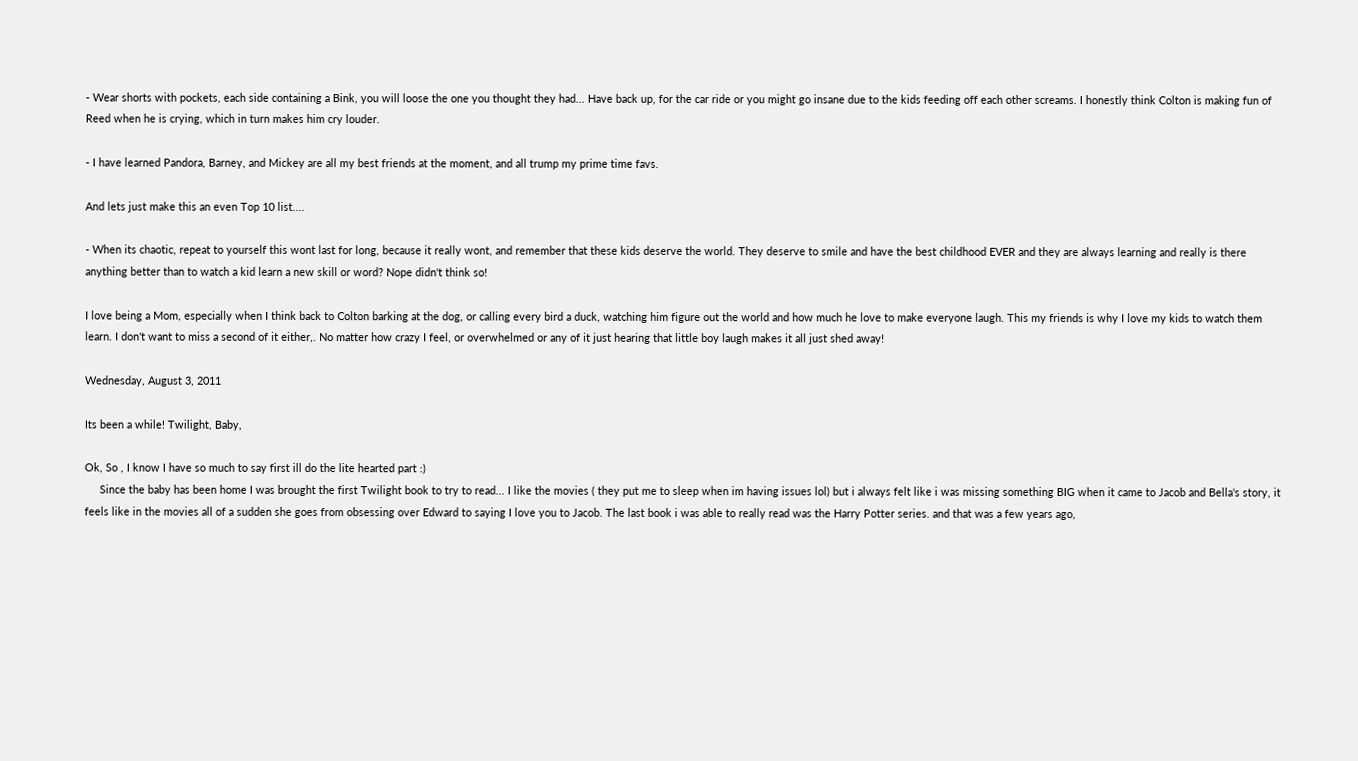- Wear shorts with pockets, each side containing a Bink, you will loose the one you thought they had... Have back up, for the car ride or you might go insane due to the kids feeding off each other screams. I honestly think Colton is making fun of Reed when he is crying, which in turn makes him cry louder.

- I have learned Pandora, Barney, and Mickey are all my best friends at the moment, and all trump my prime time favs.

And lets just make this an even Top 10 list....

- When its chaotic, repeat to yourself this wont last for long, because it really wont, and remember that these kids deserve the world. They deserve to smile and have the best childhood EVER and they are always learning and really is there anything better than to watch a kid learn a new skill or word? Nope didn't think so!

I love being a Mom, especially when I think back to Colton barking at the dog, or calling every bird a duck, watching him figure out the world and how much he love to make everyone laugh. This my friends is why I love my kids to watch them learn. I don't want to miss a second of it either,. No matter how crazy I feel, or overwhelmed or any of it just hearing that little boy laugh makes it all just shed away!

Wednesday, August 3, 2011

Its been a while! Twilight, Baby,

Ok, So , I know I have so much to say first ill do the lite hearted part :)
     Since the baby has been home I was brought the first Twilight book to try to read... I like the movies ( they put me to sleep when im having issues lol) but i always felt like i was missing something BIG when it came to Jacob and Bella's story, it feels like in the movies all of a sudden she goes from obsessing over Edward to saying I love you to Jacob. The last book i was able to really read was the Harry Potter series. and that was a few years ago,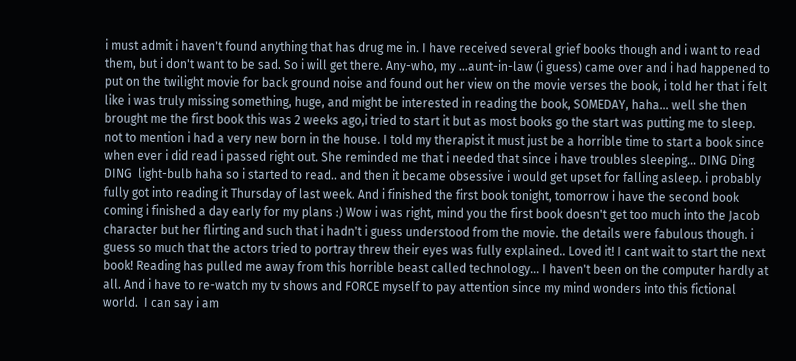i must admit i haven't found anything that has drug me in. I have received several grief books though and i want to read them, but i don't want to be sad. So i will get there. Any-who, my ...aunt-in-law (i guess) came over and i had happened to put on the twilight movie for back ground noise and found out her view on the movie verses the book, i told her that i felt like i was truly missing something, huge, and might be interested in reading the book, SOMEDAY, haha... well she then brought me the first book this was 2 weeks ago,i tried to start it but as most books go the start was putting me to sleep. not to mention i had a very new born in the house. I told my therapist it must just be a horrible time to start a book since when ever i did read i passed right out. She reminded me that i needed that since i have troubles sleeping... DING Ding DING  light-bulb haha so i started to read.. and then it became obsessive i would get upset for falling asleep. i probably fully got into reading it Thursday of last week. And i finished the first book tonight, tomorrow i have the second book coming i finished a day early for my plans :) Wow i was right, mind you the first book doesn't get too much into the Jacob character but her flirting and such that i hadn't i guess understood from the movie. the details were fabulous though. i guess so much that the actors tried to portray threw their eyes was fully explained.. Loved it! I cant wait to start the next book! Reading has pulled me away from this horrible beast called technology... I haven't been on the computer hardly at all. And i have to re-watch my tv shows and FORCE myself to pay attention since my mind wonders into this fictional world.  I can say i am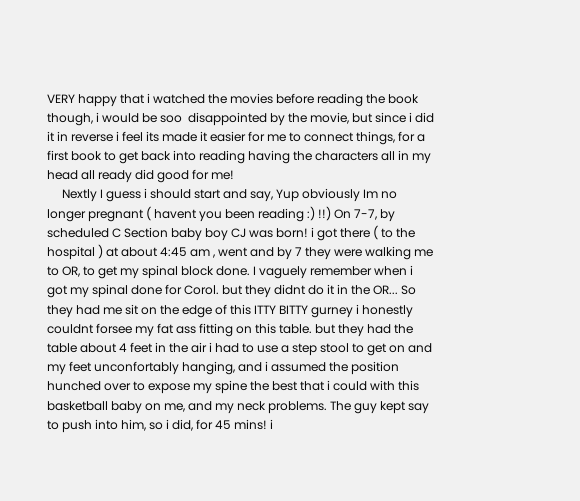VERY happy that i watched the movies before reading the book though, i would be soo  disappointed by the movie, but since i did it in reverse i feel its made it easier for me to connect things, for a first book to get back into reading having the characters all in my head all ready did good for me!
     Nextly I guess i should start and say, Yup obviously Im no longer pregnant ( havent you been reading :) !!) On 7-7, by scheduled C Section baby boy CJ was born! i got there ( to the hospital ) at about 4:45 am , went and by 7 they were walking me to OR, to get my spinal block done. I vaguely remember when i got my spinal done for Corol. but they didnt do it in the OR... So they had me sit on the edge of this ITTY BITTY gurney i honestly couldnt forsee my fat ass fitting on this table. but they had the table about 4 feet in the air i had to use a step stool to get on and my feet unconfortably hanging, and i assumed the position hunched over to expose my spine the best that i could with this basketball baby on me, and my neck problems. The guy kept say to push into him, so i did, for 45 mins! i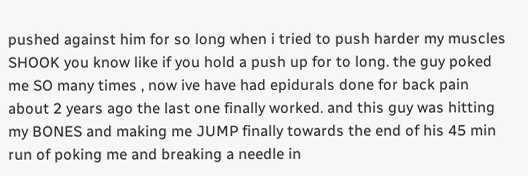pushed against him for so long when i tried to push harder my muscles SHOOK you know like if you hold a push up for to long. the guy poked me SO many times , now ive have had epidurals done for back pain about 2 years ago the last one finally worked. and this guy was hitting my BONES and making me JUMP finally towards the end of his 45 min run of poking me and breaking a needle in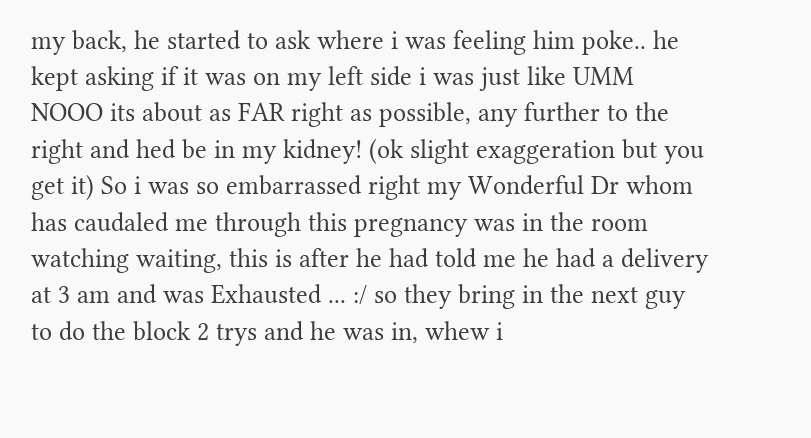my back, he started to ask where i was feeling him poke.. he kept asking if it was on my left side i was just like UMM NOOO its about as FAR right as possible, any further to the right and hed be in my kidney! (ok slight exaggeration but you get it) So i was so embarrassed right my Wonderful Dr whom has caudaled me through this pregnancy was in the room watching waiting, this is after he had told me he had a delivery at 3 am and was Exhausted ... :/ so they bring in the next guy to do the block 2 trys and he was in, whew i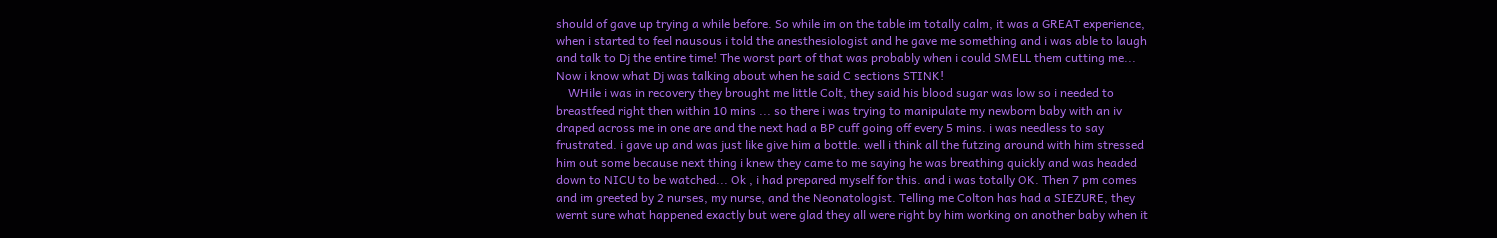should of gave up trying a while before. So while im on the table im totally calm, it was a GREAT experience, when i started to feel nausous i told the anesthesiologist and he gave me something and i was able to laugh and talk to Dj the entire time! The worst part of that was probably when i could SMELL them cutting me... Now i know what Dj was talking about when he said C sections STINK!
    WHile i was in recovery they brought me little Colt, they said his blood sugar was low so i needed to breastfeed right then within 10 mins ... so there i was trying to manipulate my newborn baby with an iv draped across me in one are and the next had a BP cuff going off every 5 mins. i was needless to say frustrated. i gave up and was just like give him a bottle. well i think all the futzing around with him stressed him out some because next thing i knew they came to me saying he was breathing quickly and was headed down to NICU to be watched... Ok , i had prepared myself for this. and i was totally OK. Then 7 pm comes and im greeted by 2 nurses, my nurse, and the Neonatologist. Telling me Colton has had a SIEZURE, they wernt sure what happened exactly but were glad they all were right by him working on another baby when it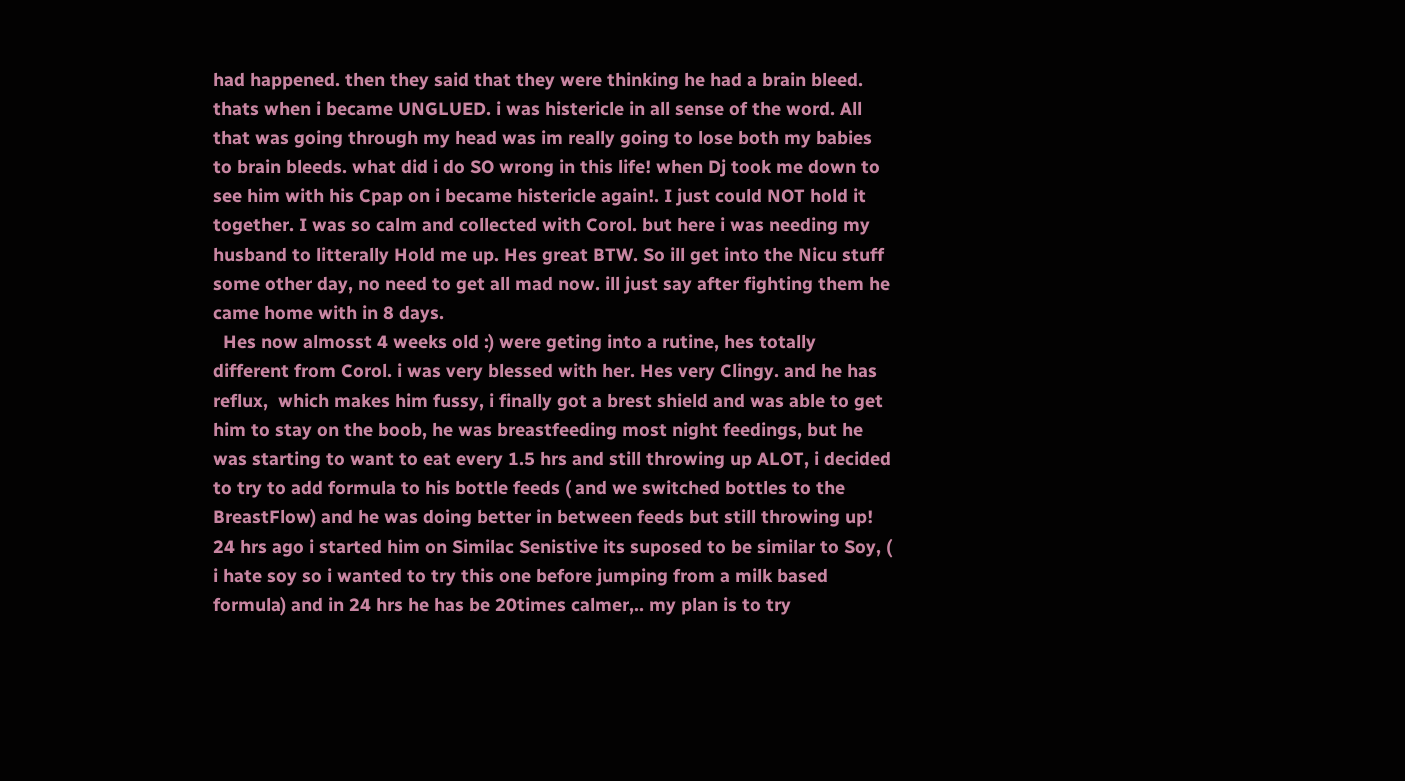had happened. then they said that they were thinking he had a brain bleed. thats when i became UNGLUED. i was histericle in all sense of the word. All that was going through my head was im really going to lose both my babies to brain bleeds. what did i do SO wrong in this life! when Dj took me down to see him with his Cpap on i became histericle again!. I just could NOT hold it together. I was so calm and collected with Corol. but here i was needing my husband to litterally Hold me up. Hes great BTW. So ill get into the Nicu stuff some other day, no need to get all mad now. ill just say after fighting them he came home with in 8 days.
  Hes now almosst 4 weeks old :) were geting into a rutine, hes totally different from Corol. i was very blessed with her. Hes very Clingy. and he has reflux,  which makes him fussy, i finally got a brest shield and was able to get him to stay on the boob, he was breastfeeding most night feedings, but he was starting to want to eat every 1.5 hrs and still throwing up ALOT, i decided to try to add formula to his bottle feeds ( and we switched bottles to the BreastFlow) and he was doing better in between feeds but still throwing up! 24 hrs ago i started him on Similac Senistive its suposed to be similar to Soy, ( i hate soy so i wanted to try this one before jumping from a milk based formula) and in 24 hrs he has be 20times calmer,.. my plan is to try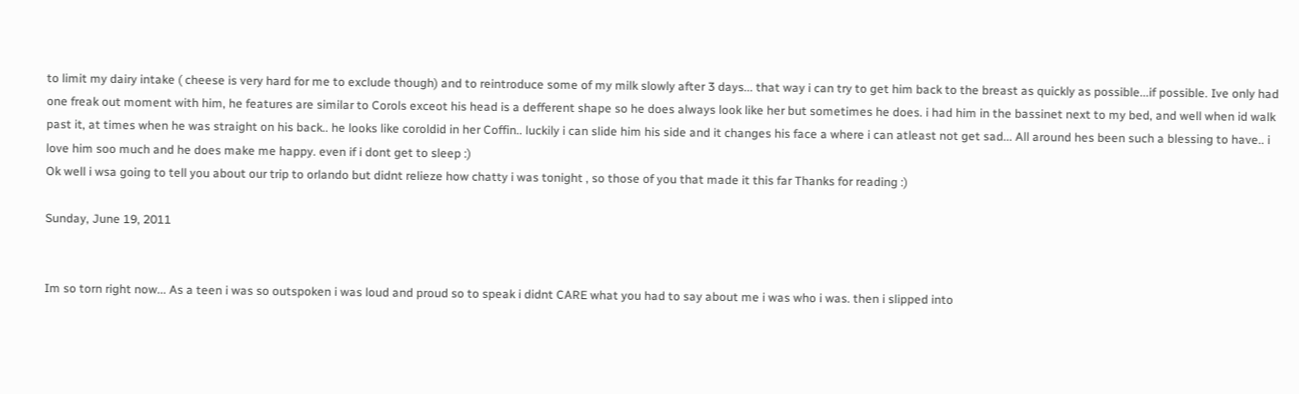to limit my dairy intake ( cheese is very hard for me to exclude though) and to reintroduce some of my milk slowly after 3 days... that way i can try to get him back to the breast as quickly as possible...if possible. Ive only had one freak out moment with him, he features are similar to Corols exceot his head is a defferent shape so he does always look like her but sometimes he does. i had him in the bassinet next to my bed, and well when id walk past it, at times when he was straight on his back.. he looks like coroldid in her Coffin.. luckily i can slide him his side and it changes his face a where i can atleast not get sad... All around hes been such a blessing to have.. i love him soo much and he does make me happy. even if i dont get to sleep :)
Ok well i wsa going to tell you about our trip to orlando but didnt relieze how chatty i was tonight , so those of you that made it this far Thanks for reading :)

Sunday, June 19, 2011


Im so torn right now... As a teen i was so outspoken i was loud and proud so to speak i didnt CARE what you had to say about me i was who i was. then i slipped into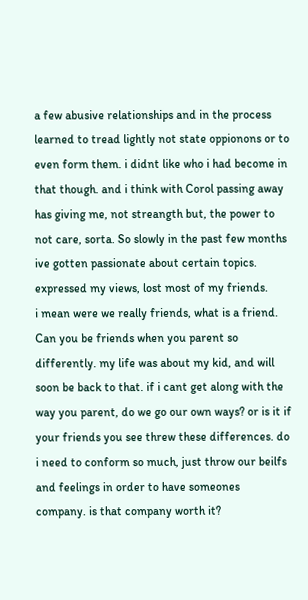a few abusive relationships and in the process learned to tread lightly not state oppionons or to even form them. i didnt like who i had become in that though. and i think with Corol passing away has giving me, not streangth but, the power to not care, sorta. So slowly in the past few months ive gotten passionate about certain topics. expressed my views, lost most of my friends.
i mean were we really friends, what is a friend. Can you be friends when you parent so differently. my life was about my kid, and will soon be back to that. if i cant get along with the way you parent, do we go our own ways? or is it if your friends you see threw these differences. do i need to conform so much, just throw our beilfs and feelings in order to have someones company. is that company worth it?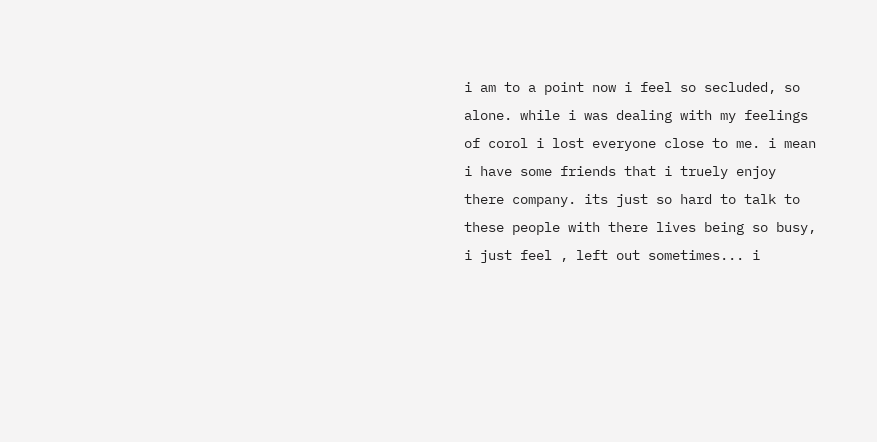i am to a point now i feel so secluded, so alone. while i was dealing with my feelings of corol i lost everyone close to me. i mean i have some friends that i truely enjoy there company. its just so hard to talk to these people with there lives being so busy, i just feel , left out sometimes... i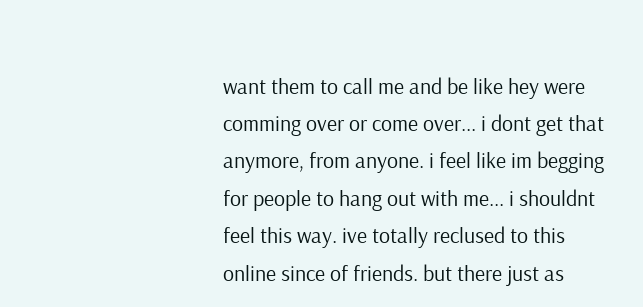want them to call me and be like hey were comming over or come over... i dont get that anymore, from anyone. i feel like im begging for people to hang out with me... i shouldnt feel this way. ive totally reclused to this online since of friends. but there just as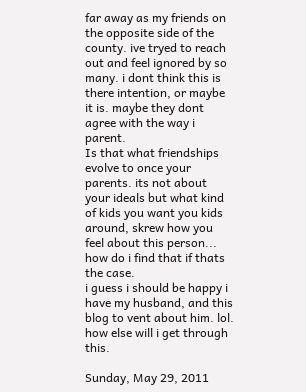far away as my friends on the opposite side of the county. ive tryed to reach out and feel ignored by so many. i dont think this is there intention, or maybe it is. maybe they dont agree with the way i parent.
Is that what friendships evolve to once your parents. its not about your ideals but what kind of kids you want you kids around, skrew how you feel about this person... how do i find that if thats the case.
i guess i should be happy i have my husband, and this blog to vent about him. lol. how else will i get through this.

Sunday, May 29, 2011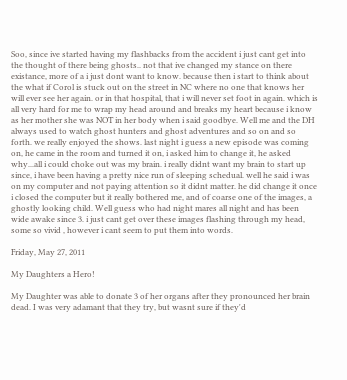Soo, since ive started having my flashbacks from the accident i just cant get into the thought of there being ghosts.. not that ive changed my stance on there existance, more of a i just dont want to know. because then i start to think about the what if Corol is stuck out on the street in NC where no one that knows her will ever see her again. or in that hospital, that i will never set foot in again. which is all very hard for me to wrap my head around and breaks my heart because i know as her mother she was NOT in her body when i said goodbye. Well me and the DH always used to watch ghost hunters and ghost adventures and so on and so forth. we really enjoyed the shows. last night i guess a new episode was coming on, he came in the room and turned it on, i asked him to change it, he asked why...all i could choke out was my brain. i really didnt want my brain to start up since, i have been having a pretty nice run of sleeping schedual. well he said i was on my computer and not paying attention so it didnt matter. he did change it once i closed the computer but it really bothered me, and of coarse one of the images, a ghostly looking child. Well guess who had night mares all night and has been wide awake since 3. i just cant get over these images flashing through my head, some so vivid , however i cant seem to put them into words.

Friday, May 27, 2011

My Daughters a Hero!

My Daughter was able to donate 3 of her organs after they pronounced her brain dead. I was very adamant that they try, but wasnt sure if they'd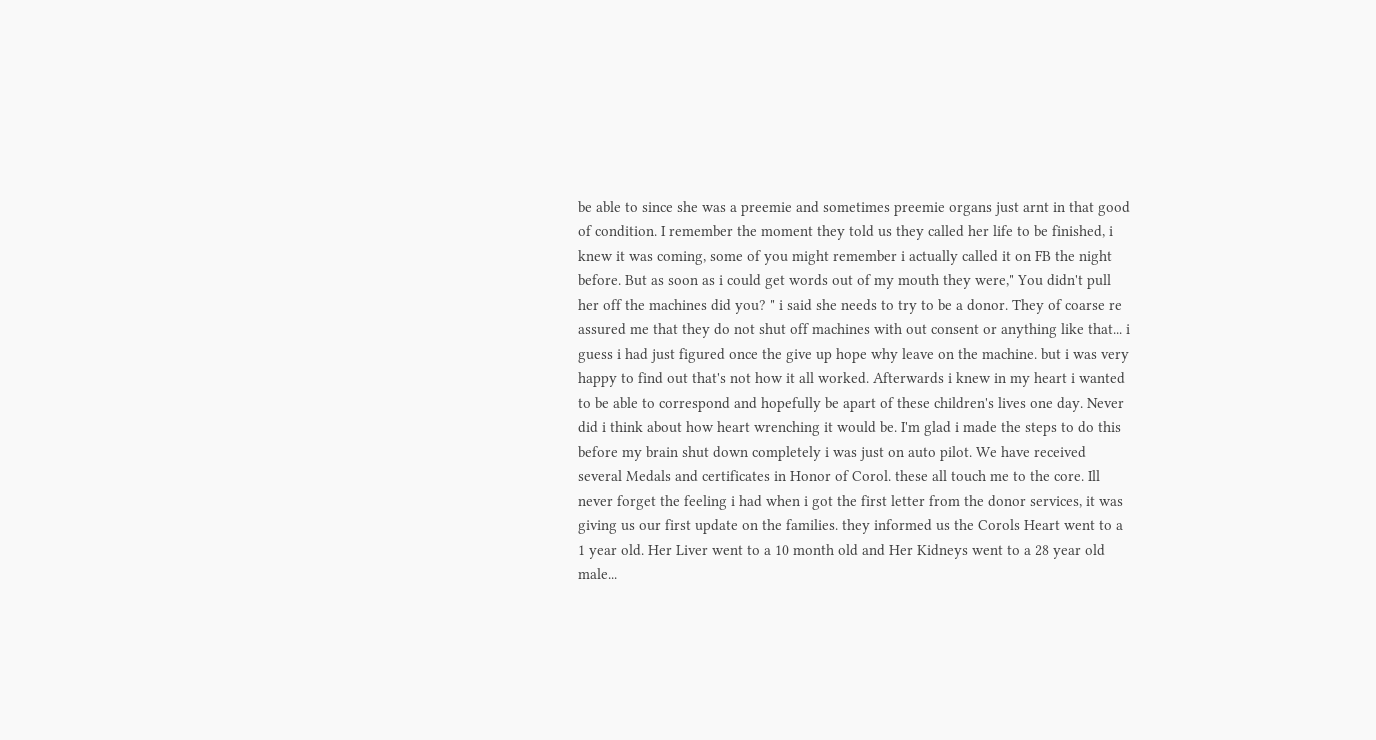be able to since she was a preemie and sometimes preemie organs just arnt in that good of condition. I remember the moment they told us they called her life to be finished, i knew it was coming, some of you might remember i actually called it on FB the night before. But as soon as i could get words out of my mouth they were," You didn't pull her off the machines did you? " i said she needs to try to be a donor. They of coarse re assured me that they do not shut off machines with out consent or anything like that... i guess i had just figured once the give up hope why leave on the machine. but i was very happy to find out that's not how it all worked. Afterwards i knew in my heart i wanted to be able to correspond and hopefully be apart of these children's lives one day. Never did i think about how heart wrenching it would be. I'm glad i made the steps to do this before my brain shut down completely i was just on auto pilot. We have received several Medals and certificates in Honor of Corol. these all touch me to the core. Ill never forget the feeling i had when i got the first letter from the donor services, it was giving us our first update on the families. they informed us the Corols Heart went to a 1 year old. Her Liver went to a 10 month old and Her Kidneys went to a 28 year old male...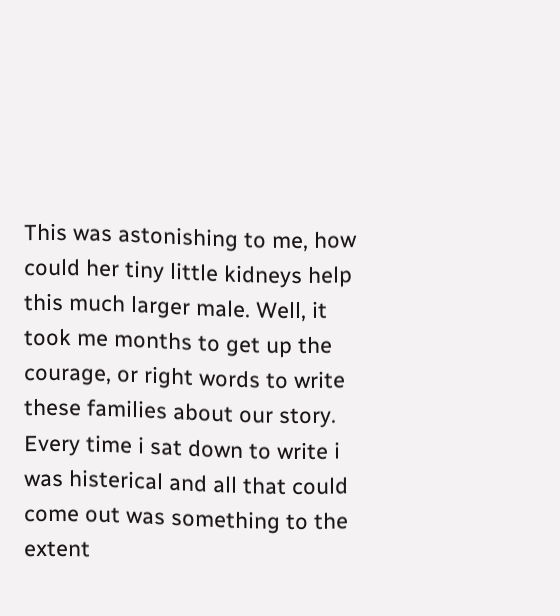This was astonishing to me, how could her tiny little kidneys help this much larger male. Well, it took me months to get up the courage, or right words to write these families about our story. Every time i sat down to write i was histerical and all that could come out was something to the extent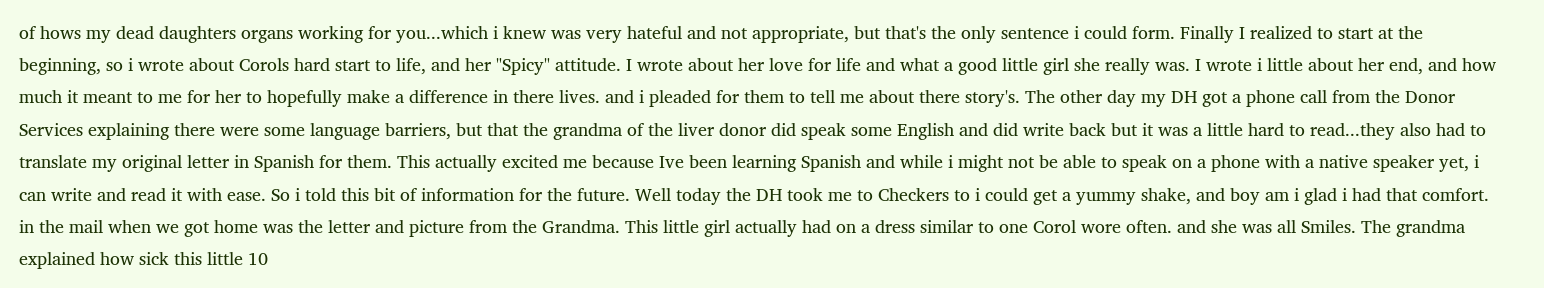of hows my dead daughters organs working for you...which i knew was very hateful and not appropriate, but that's the only sentence i could form. Finally I realized to start at the beginning, so i wrote about Corols hard start to life, and her "Spicy" attitude. I wrote about her love for life and what a good little girl she really was. I wrote i little about her end, and how much it meant to me for her to hopefully make a difference in there lives. and i pleaded for them to tell me about there story's. The other day my DH got a phone call from the Donor Services explaining there were some language barriers, but that the grandma of the liver donor did speak some English and did write back but it was a little hard to read...they also had to translate my original letter in Spanish for them. This actually excited me because Ive been learning Spanish and while i might not be able to speak on a phone with a native speaker yet, i can write and read it with ease. So i told this bit of information for the future. Well today the DH took me to Checkers to i could get a yummy shake, and boy am i glad i had that comfort. in the mail when we got home was the letter and picture from the Grandma. This little girl actually had on a dress similar to one Corol wore often. and she was all Smiles. The grandma explained how sick this little 10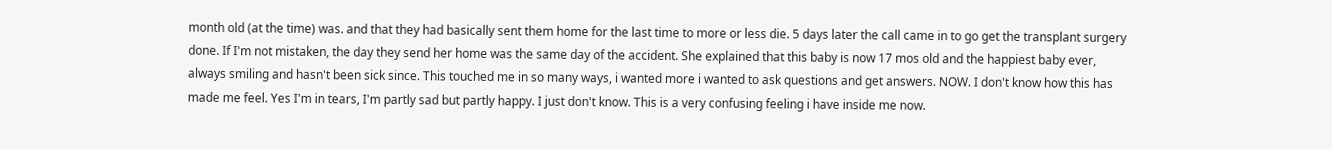month old (at the time) was. and that they had basically sent them home for the last time to more or less die. 5 days later the call came in to go get the transplant surgery done. If I'm not mistaken, the day they send her home was the same day of the accident. She explained that this baby is now 17 mos old and the happiest baby ever, always smiling and hasn't been sick since. This touched me in so many ways, i wanted more i wanted to ask questions and get answers. NOW. I don't know how this has made me feel. Yes I'm in tears, I'm partly sad but partly happy. I just don't know. This is a very confusing feeling i have inside me now.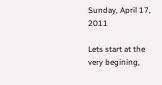Sunday, April 17, 2011

Lets start at the very begining,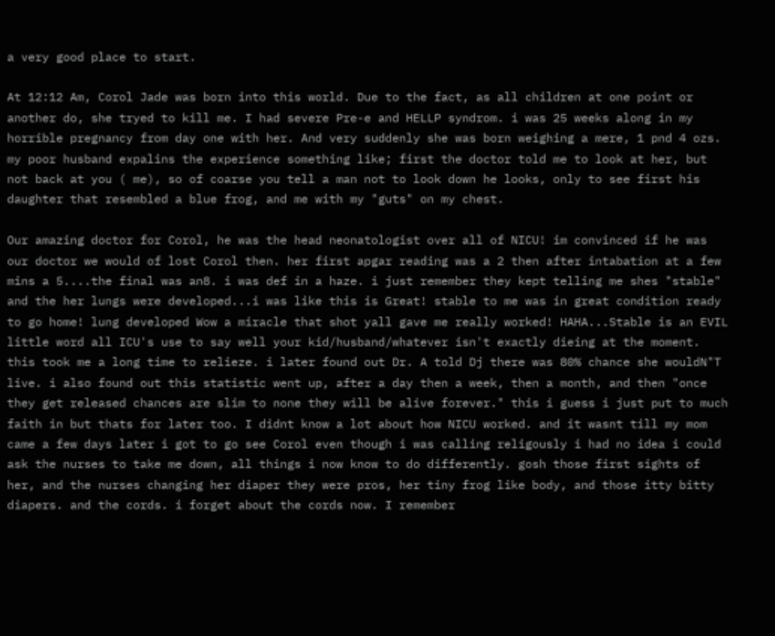a very good place to start.

At 12:12 Am, Corol Jade was born into this world. Due to the fact, as all children at one point or another do, she tryed to kill me. I had severe Pre-e and HELLP syndrom. i was 25 weeks along in my horrible pregnancy from day one with her. And very suddenly she was born weighing a mere, 1 pnd 4 ozs.
my poor husband expalins the experience something like; first the doctor told me to look at her, but not back at you ( me), so of coarse you tell a man not to look down he looks, only to see first his daughter that resembled a blue frog, and me with my "guts" on my chest.

Our amazing doctor for Corol, he was the head neonatologist over all of NICU! im convinced if he was our doctor we would of lost Corol then. her first apgar reading was a 2 then after intabation at a few mins a 5....the final was an8. i was def in a haze. i just remember they kept telling me shes "stable" and the her lungs were developed...i was like this is Great! stable to me was in great condition ready to go home! lung developed Wow a miracle that shot yall gave me really worked! HAHA...Stable is an EVIL little word all ICU's use to say well your kid/husband/whatever isn't exactly dieing at the moment. this took me a long time to relieze. i later found out Dr. A told Dj there was 80% chance she wouldN"T live. i also found out this statistic went up, after a day then a week, then a month, and then "once they get released chances are slim to none they will be alive forever." this i guess i just put to much faith in but thats for later too. I didnt know a lot about how NICU worked. and it wasnt till my mom came a few days later i got to go see Corol even though i was calling religously i had no idea i could ask the nurses to take me down, all things i now know to do differently. gosh those first sights of her, and the nurses changing her diaper they were pros, her tiny frog like body, and those itty bitty diapers. and the cords. i forget about the cords now. I remember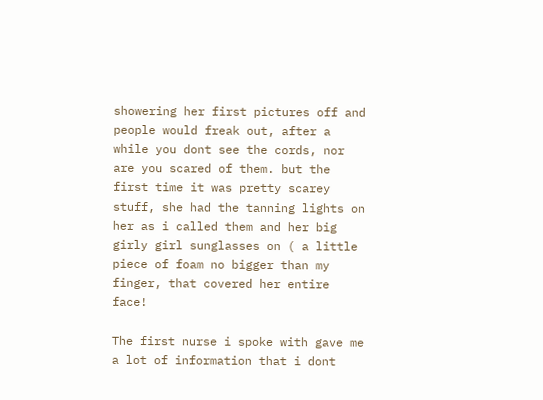showering her first pictures off and people would freak out, after a while you dont see the cords, nor are you scared of them. but the first time it was pretty scarey stuff, she had the tanning lights on her as i called them and her big girly girl sunglasses on ( a little piece of foam no bigger than my finger, that covered her entire face!

The first nurse i spoke with gave me a lot of information that i dont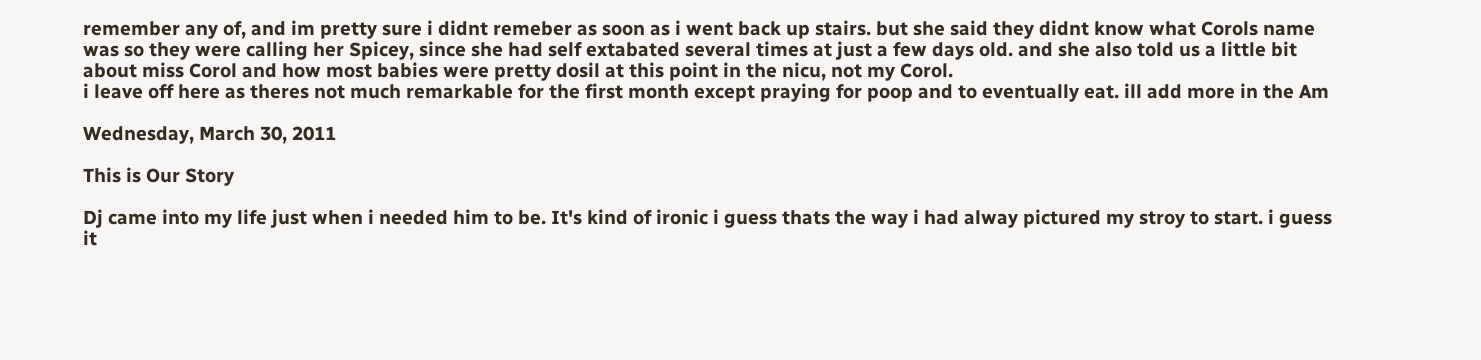remember any of, and im pretty sure i didnt remeber as soon as i went back up stairs. but she said they didnt know what Corols name was so they were calling her Spicey, since she had self extabated several times at just a few days old. and she also told us a little bit about miss Corol and how most babies were pretty dosil at this point in the nicu, not my Corol.
i leave off here as theres not much remarkable for the first month except praying for poop and to eventually eat. ill add more in the Am

Wednesday, March 30, 2011

This is Our Story

Dj came into my life just when i needed him to be. It's kind of ironic i guess thats the way i had alway pictured my stroy to start. i guess it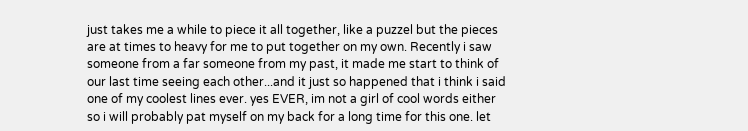just takes me a while to piece it all together, like a puzzel but the pieces are at times to heavy for me to put together on my own. Recently i saw someone from a far someone from my past, it made me start to think of our last time seeing each other...and it just so happened that i think i said one of my coolest lines ever. yes EVER, im not a girl of cool words either so i will probably pat myself on my back for a long time for this one. let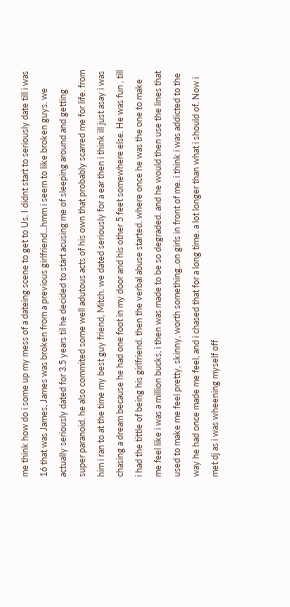me think how do i some up my mess of a dateing scene to get to Us. I didnt start to seriously date till i was 16 that was James, James was broken from a previous girlfriend...hmm i seem to like broken guys. we actually seriously dated for 3.5 years til he decided to start acusing me of sleeping around and getting super paranoid. he also commited some well adutous acts of his own that probably scarred me for life. from him i ran to at the time my best guy friend, Mitch. we dated seriously for a ear then i think ill just asay i was chasing a dream because he had one foot in my door and his other 5 feet somewhere else. He was fun , till i had the tittle of being his girlfriend. then the verbal abuse started. where once he was the one to make me feel like i was a million bucks, i then was made to be so degraded. and he would then use the lines that used to make me feel pretty, skinny, worth something..on girls in front of me. i think i was addicted to the way he had once made me feel, and i chased that for a long time. a lot longer than what i should of. Now i met dj as i was wheening myself off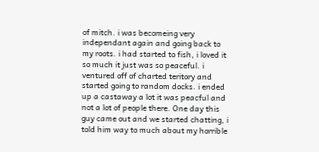of mitch. i was becomeing very independant again and going back to my roots. i had started to fish, i loved it so much it just was so peaceful. i ventured off of charted teritory and started going to random docks. i ended up a castaway a lot it was peacful and not a lot of people there. One day this guy came out and we started chatting, i told him way to much about my horrible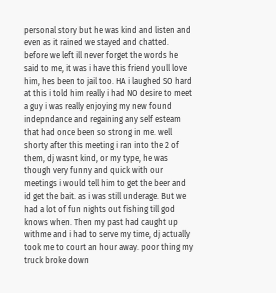personal story but he was kind and listen and even as it rained we stayed and chatted. before we left ill never forget the words he said to me, it was i have this friend youll love him, hes been to jail too. HA i laughed SO hard at this i told him really i had NO desire to meet a guy i was really enjoying my new found indepndance and regaining any self esteam that had once been so strong in me. well shorty after this meeting i ran into the 2 of them, dj wasnt kind, or my type, he was though very funny and quick with our meetings i would tell him to get the beer and id get the bait. as i was still underage. But we had a lot of fun nights out fishing till god knows when. Then my past had caught up withme and i had to serve my time, dj actually took me to court an hour away. poor thing my truck broke down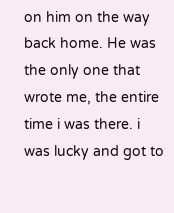on him on the way back home. He was the only one that wrote me, the entire time i was there. i was lucky and got to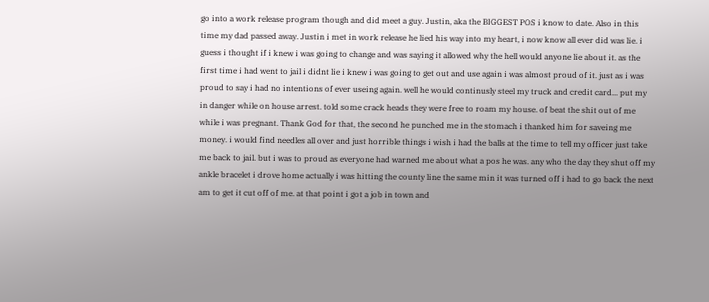go into a work release program though and did meet a guy. Justin, aka the BIGGEST POS i know to date. Also in this time my dad passed away. Justin i met in work release he lied his way into my heart, i now know all ever did was lie. i guess i thought if i knew i was going to change and was saying it allowed why the hell would anyone lie about it. as the first time i had went to jail i didnt lie i knew i was going to get out and use again i was almost proud of it. just as i was proud to say i had no intentions of ever useing again. well he would continusly steel my truck and credit card... put my in danger while on house arrest. told some crack heads they were free to roam my house. of beat the shit out of me while i was pregnant. Thank God for that, the second he punched me in the stomach i thanked him for saveing me money. i would find needles all over and just horrible things i wish i had the balls at the time to tell my officer just take me back to jail. but i was to proud as everyone had warned me about what a pos he was. any who the day they shut off my ankle bracelet i drove home actually i was hitting the county line the same min it was turned off i had to go back the next am to get it cut off of me. at that point i got a job in town and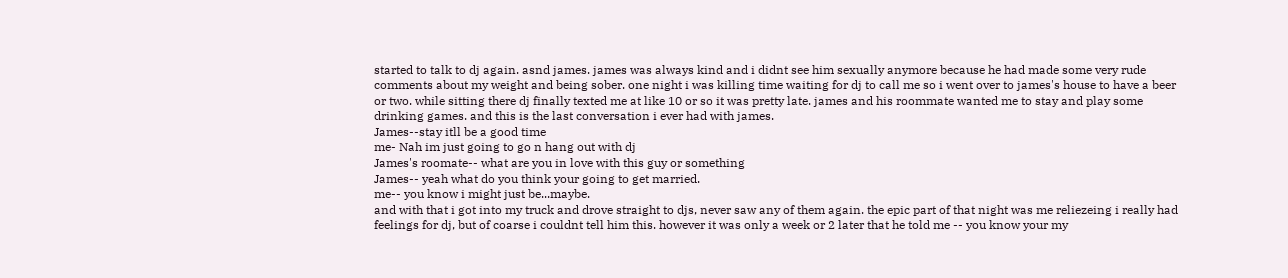started to talk to dj again. asnd james. james was always kind and i didnt see him sexually anymore because he had made some very rude comments about my weight and being sober. one night i was killing time waiting for dj to call me so i went over to james's house to have a beer or two. while sitting there dj finally texted me at like 10 or so it was pretty late. james and his roommate wanted me to stay and play some drinking games. and this is the last conversation i ever had with james.
James--stay itll be a good time
me- Nah im just going to go n hang out with dj
James's roomate-- what are you in love with this guy or something
James-- yeah what do you think your going to get married.
me-- you know i might just be...maybe.
and with that i got into my truck and drove straight to djs, never saw any of them again. the epic part of that night was me reliezeing i really had feelings for dj, but of coarse i couldnt tell him this. however it was only a week or 2 later that he told me -- you know your my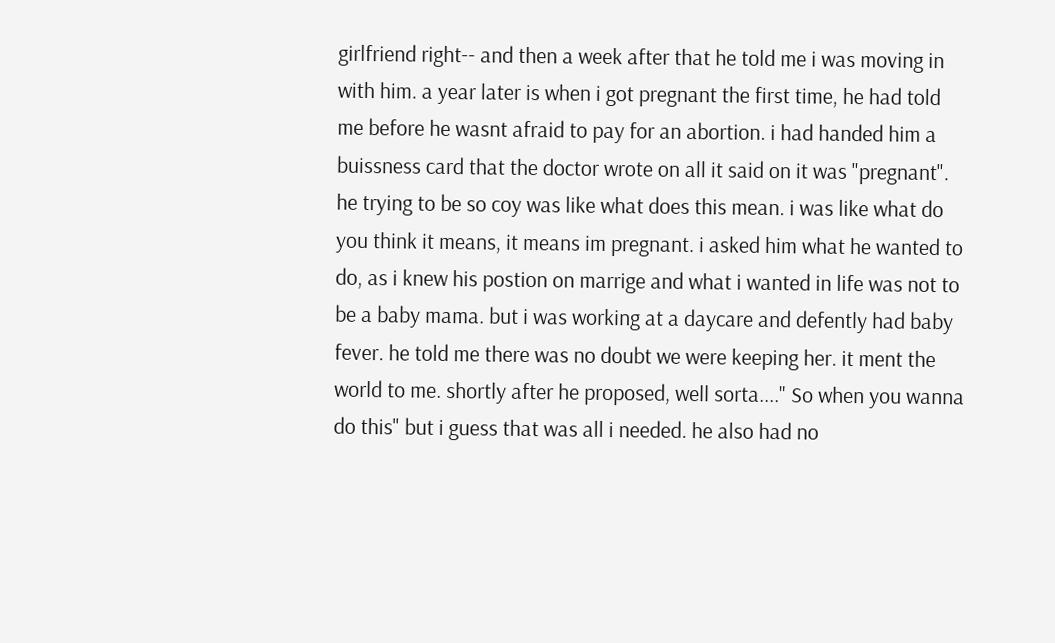girlfriend right-- and then a week after that he told me i was moving in with him. a year later is when i got pregnant the first time, he had told me before he wasnt afraid to pay for an abortion. i had handed him a buissness card that the doctor wrote on all it said on it was "pregnant". he trying to be so coy was like what does this mean. i was like what do you think it means, it means im pregnant. i asked him what he wanted to do, as i knew his postion on marrige and what i wanted in life was not to be a baby mama. but i was working at a daycare and defently had baby fever. he told me there was no doubt we were keeping her. it ment the world to me. shortly after he proposed, well sorta...." So when you wanna do this" but i guess that was all i needed. he also had no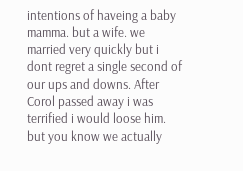intentions of haveing a baby mamma. but a wife. we married very quickly but i dont regret a single second of our ups and downs. After Corol passed away i was terrified i would loose him. but you know we actually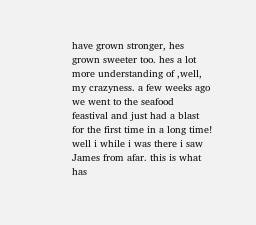have grown stronger, hes grown sweeter too. hes a lot more understanding of ,well, my crazyness. a few weeks ago we went to the seafood feastival and just had a blast for the first time in a long time! well i while i was there i saw James from afar. this is what has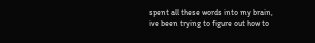spent all these words into my brain, ive been trying to figure out how to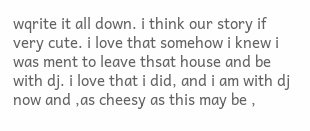wqrite it all down. i think our story if very cute. i love that somehow i knew i was ment to leave thsat house and be with dj. i love that i did, and i am with dj now and ,as cheesy as this may be ,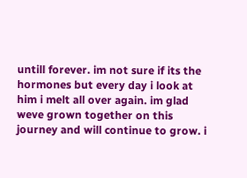untill forever. im not sure if its the hormones but every day i look at him i melt all over again. im glad weve grown together on this journey and will continue to grow. i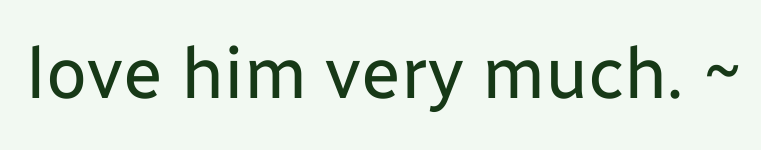love him very much. ~